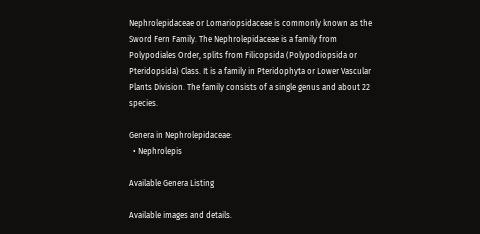Nephrolepidaceae or Lomariopsidaceae is commonly known as the Sword Fern Family. The Nephrolepidaceae is a family from Polypodiales Order, splits from Filicopsida (Polypodiopsida or Pteridopsida) Class. It is a family in Pteridophyta or Lower Vascular Plants Division. The family consists of a single genus and about 22 species.

Genera in Nephrolepidaceae:
  • Nephrolepis

Available Genera Listing

Available images and details.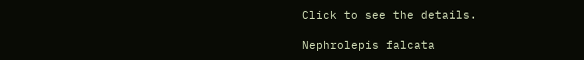Click to see the details.

Nephrolepis falcata